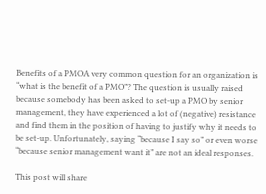Benefits of a PMOA very common question for an organization is “what is the benefit of a PMO”? The question is usually raised because somebody has been asked to set-up a PMO by senior management, they have experienced a lot of (negative) resistance and find them in the position of having to justify why it needs to be set-up. Unfortunately, saying “because I say so” or even worse “because senior management want it” are not an ideal responses.

This post will share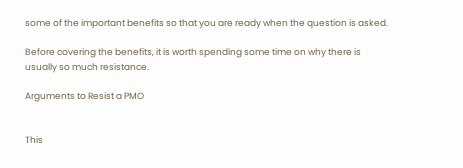some of the important benefits so that you are ready when the question is asked.

Before covering the benefits, it is worth spending some time on why there is usually so much resistance.

Arguments to Resist a PMO


This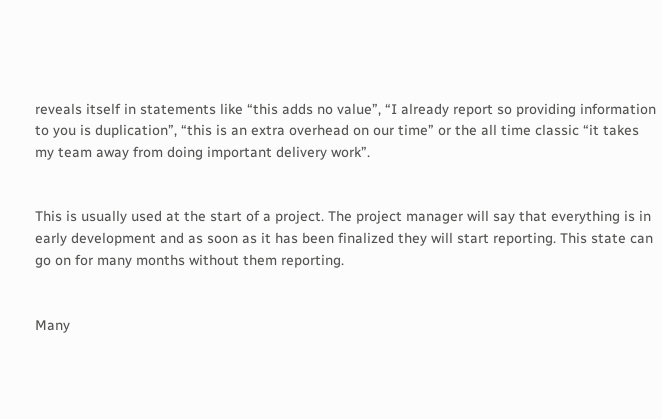reveals itself in statements like “this adds no value”, “I already report so providing information to you is duplication”, “this is an extra overhead on our time” or the all time classic “it takes my team away from doing important delivery work”.


This is usually used at the start of a project. The project manager will say that everything is in early development and as soon as it has been finalized they will start reporting. This state can go on for many months without them reporting.


Many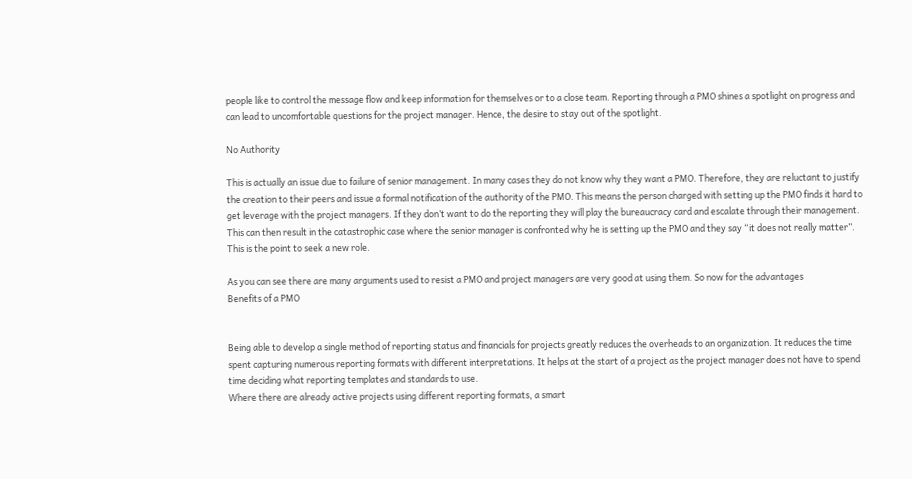people like to control the message flow and keep information for themselves or to a close team. Reporting through a PMO shines a spotlight on progress and can lead to uncomfortable questions for the project manager. Hence, the desire to stay out of the spotlight.

No Authority

This is actually an issue due to failure of senior management. In many cases they do not know why they want a PMO. Therefore, they are reluctant to justify the creation to their peers and issue a formal notification of the authority of the PMO. This means the person charged with setting up the PMO finds it hard to get leverage with the project managers. If they don’t want to do the reporting they will play the bureaucracy card and escalate through their management. This can then result in the catastrophic case where the senior manager is confronted why he is setting up the PMO and they say “it does not really matter”. This is the point to seek a new role.

As you can see there are many arguments used to resist a PMO and project managers are very good at using them. So now for the advantages
Benefits of a PMO


Being able to develop a single method of reporting status and financials for projects greatly reduces the overheads to an organization. It reduces the time spent capturing numerous reporting formats with different interpretations. It helps at the start of a project as the project manager does not have to spend time deciding what reporting templates and standards to use.
Where there are already active projects using different reporting formats, a smart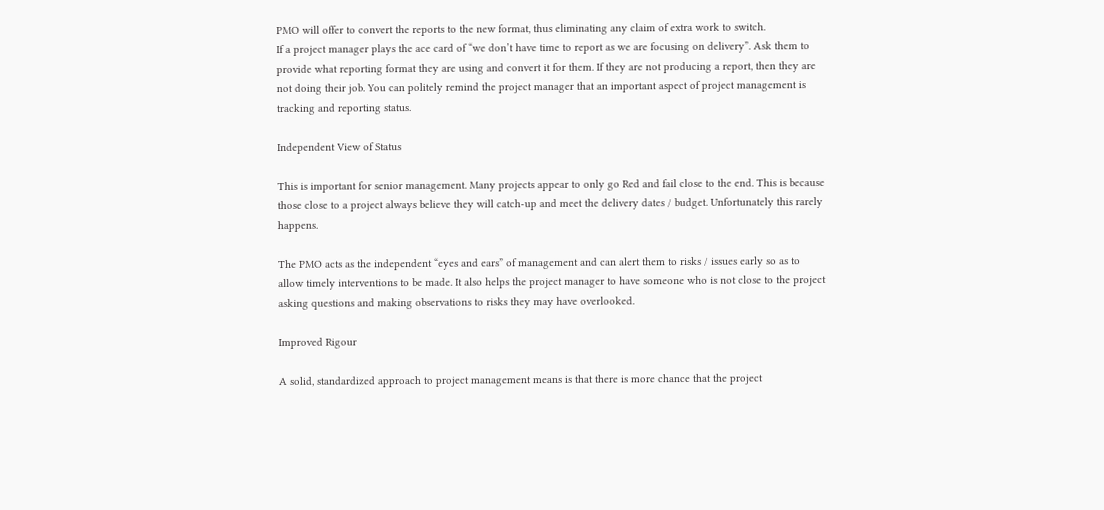PMO will offer to convert the reports to the new format, thus eliminating any claim of extra work to switch.
If a project manager plays the ace card of “we don’t have time to report as we are focusing on delivery”. Ask them to provide what reporting format they are using and convert it for them. If they are not producing a report, then they are not doing their job. You can politely remind the project manager that an important aspect of project management is tracking and reporting status.

Independent View of Status

This is important for senior management. Many projects appear to only go Red and fail close to the end. This is because those close to a project always believe they will catch-up and meet the delivery dates / budget. Unfortunately this rarely happens.

The PMO acts as the independent “eyes and ears” of management and can alert them to risks / issues early so as to allow timely interventions to be made. It also helps the project manager to have someone who is not close to the project asking questions and making observations to risks they may have overlooked.

Improved Rigour

A solid, standardized approach to project management means is that there is more chance that the project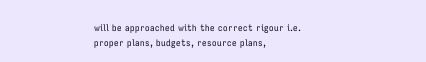will be approached with the correct rigour i.e. proper plans, budgets, resource plans,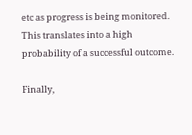etc as progress is being monitored. This translates into a high probability of a successful outcome.

Finally,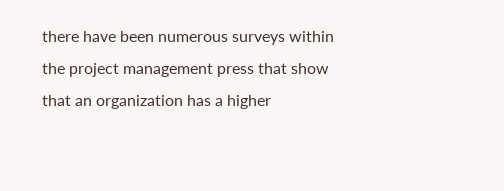there have been numerous surveys within the project management press that show that an organization has a higher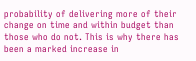probability of delivering more of their change on time and within budget than those who do not. This is why there has been a marked increase in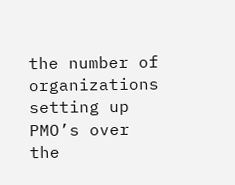the number of organizations setting up PMO’s over the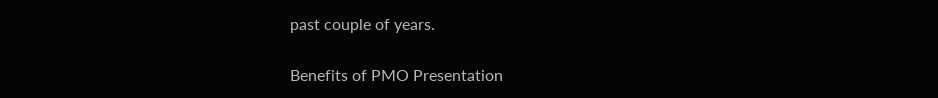past couple of years.

Benefits of PMO Presentation